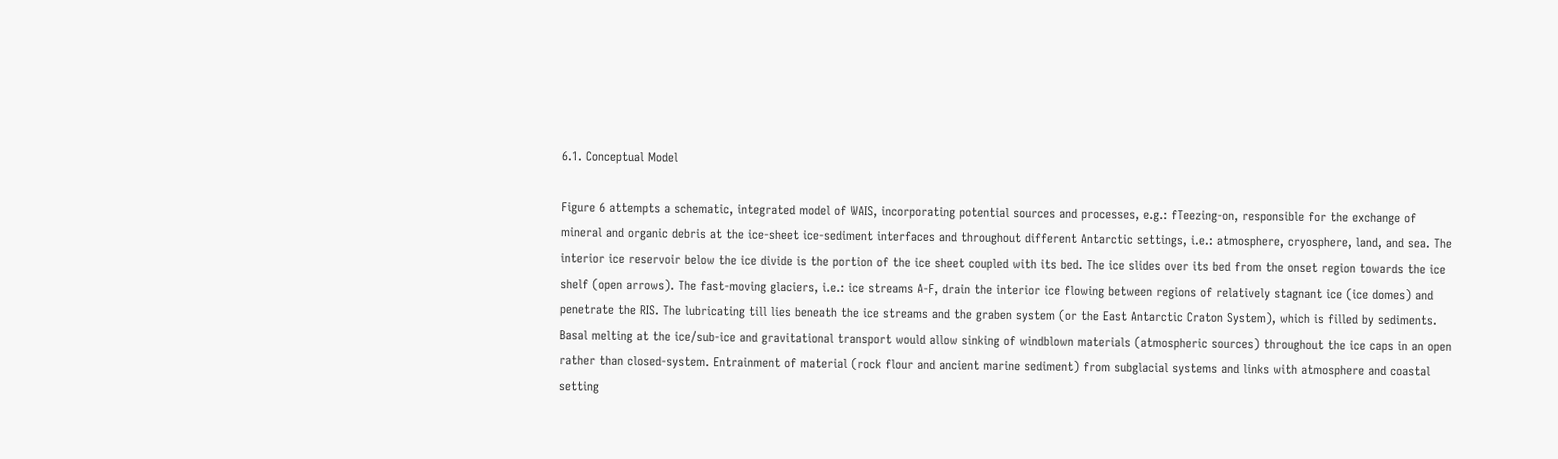6.1. Conceptual Model

Figure 6 attempts a schematic, integrated model of WAIS, incorporating potential sources and processes, e.g.: fTeezing-on, responsible for the exchange of mineral and organic debris at the ice-sheet ice-sediment interfaces and throughout different Antarctic settings, i.e.: atmosphere, cryosphere, land, and sea. The interior ice reservoir below the ice divide is the portion of the ice sheet coupled with its bed. The ice slides over its bed from the onset region towards the ice shelf (open arrows). The fast-moving glaciers, i.e.: ice streams A-F, drain the interior ice flowing between regions of relatively stagnant ice (ice domes) and penetrate the RIS. The lubricating till lies beneath the ice streams and the graben system (or the East Antarctic Craton System), which is filled by sediments. Basal melting at the ice/sub-ice and gravitational transport would allow sinking of windblown materials (atmospheric sources) throughout the ice caps in an open rather than closed-system. Entrainment of material (rock flour and ancient marine sediment) from subglacial systems and links with atmosphere and coastal setting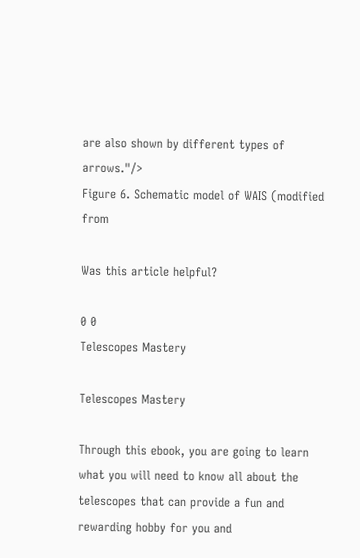are also shown by different types of arrows."/>
Figure 6. Schematic model of WAIS (modified from

Was this article helpful?

0 0
Telescopes Mastery

Telescopes Mastery

Through this ebook, you are going to learn what you will need to know all about the telescopes that can provide a fun and rewarding hobby for you and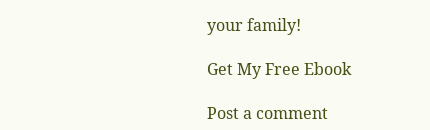your family!

Get My Free Ebook

Post a comment